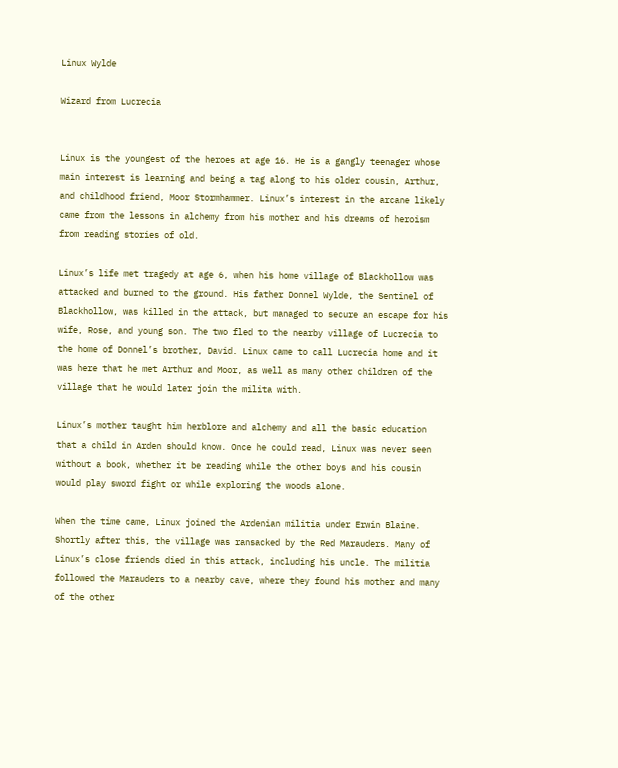Linux Wylde

Wizard from Lucrecia


Linux is the youngest of the heroes at age 16. He is a gangly teenager whose main interest is learning and being a tag along to his older cousin, Arthur, and childhood friend, Moor Stormhammer. Linux’s interest in the arcane likely came from the lessons in alchemy from his mother and his dreams of heroism from reading stories of old.

Linux’s life met tragedy at age 6, when his home village of Blackhollow was attacked and burned to the ground. His father Donnel Wylde, the Sentinel of Blackhollow, was killed in the attack, but managed to secure an escape for his wife, Rose, and young son. The two fled to the nearby village of Lucrecia to the home of Donnel’s brother, David. Linux came to call Lucrecia home and it was here that he met Arthur and Moor, as well as many other children of the village that he would later join the milita with.

Linux’s mother taught him herblore and alchemy and all the basic education that a child in Arden should know. Once he could read, Linux was never seen without a book, whether it be reading while the other boys and his cousin would play sword fight or while exploring the woods alone.

When the time came, Linux joined the Ardenian militia under Erwin Blaine. Shortly after this, the village was ransacked by the Red Marauders. Many of Linux’s close friends died in this attack, including his uncle. The militia followed the Marauders to a nearby cave, where they found his mother and many of the other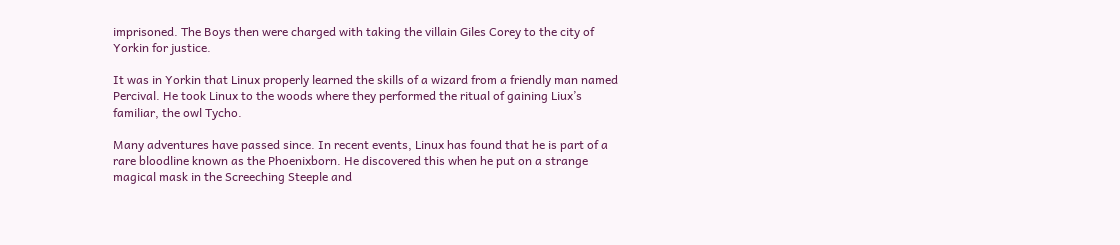imprisoned. The Boys then were charged with taking the villain Giles Corey to the city of Yorkin for justice.

It was in Yorkin that Linux properly learned the skills of a wizard from a friendly man named Percival. He took Linux to the woods where they performed the ritual of gaining Liux’s familiar, the owl Tycho.

Many adventures have passed since. In recent events, Linux has found that he is part of a rare bloodline known as the Phoenixborn. He discovered this when he put on a strange magical mask in the Screeching Steeple and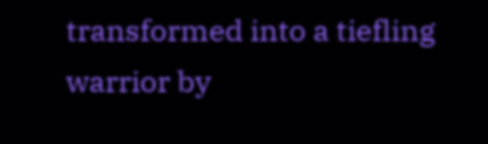transformed into a tiefling warrior by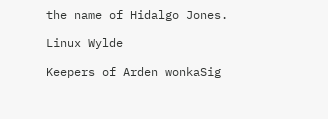the name of Hidalgo Jones.

Linux Wylde

Keepers of Arden wonkaSig